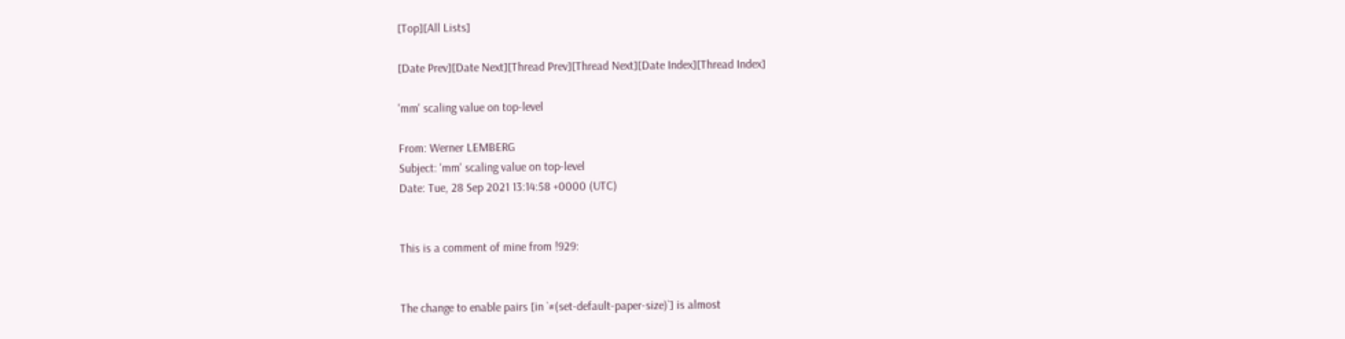[Top][All Lists]

[Date Prev][Date Next][Thread Prev][Thread Next][Date Index][Thread Index]

'mm' scaling value on top-level

From: Werner LEMBERG
Subject: 'mm' scaling value on top-level
Date: Tue, 28 Sep 2021 13:14:58 +0000 (UTC)


This is a comment of mine from !929:


The change to enable pairs [in `#(set-default-paper-size)`] is almost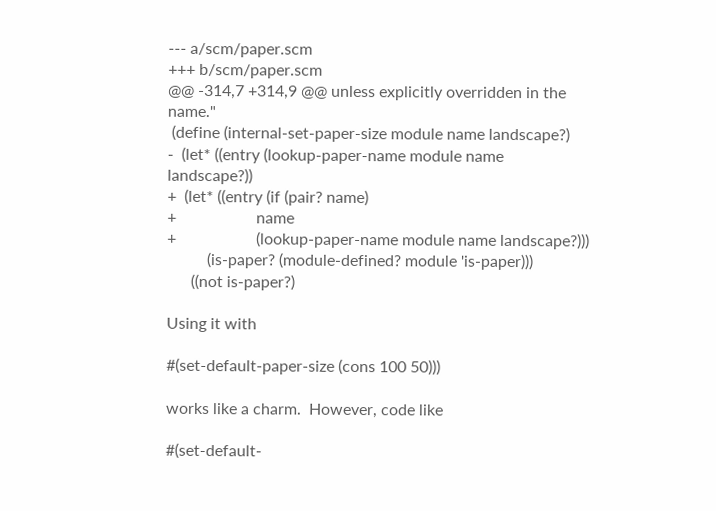--- a/scm/paper.scm
+++ b/scm/paper.scm
@@ -314,7 +314,9 @@ unless explicitly overridden in the name."
 (define (internal-set-paper-size module name landscape?)
-  (let* ((entry (lookup-paper-name module name landscape?))
+  (let* ((entry (if (pair? name)
+                    name
+                    (lookup-paper-name module name landscape?)))
          (is-paper? (module-defined? module 'is-paper)))
      ((not is-paper?)

Using it with

#(set-default-paper-size (cons 100 50)))

works like a charm.  However, code like

#(set-default-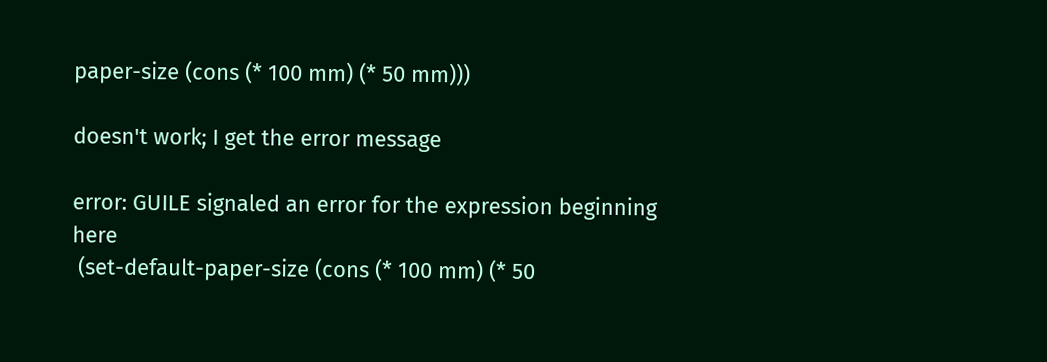paper-size (cons (* 100 mm) (* 50 mm)))

doesn't work; I get the error message

error: GUILE signaled an error for the expression beginning here
 (set-default-paper-size (cons (* 100 mm) (* 50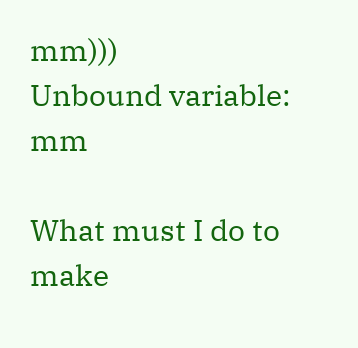mm)))
Unbound variable: mm

What must I do to make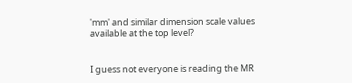'mm' and similar dimension scale values
available at the top level?


I guess not everyone is reading the MR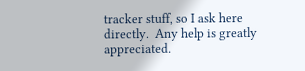tracker stuff, so I ask here
directly.  Any help is greatly appreciated.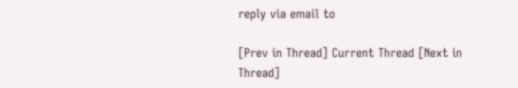reply via email to

[Prev in Thread] Current Thread [Next in Thread]